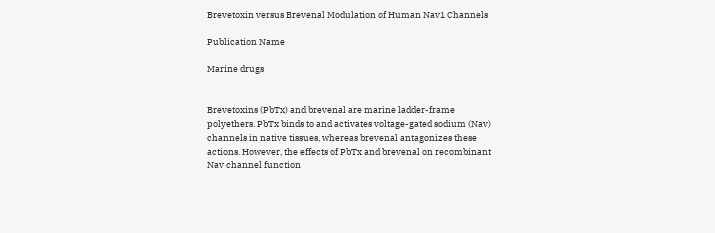Brevetoxin versus Brevenal Modulation of Human Nav1 Channels

Publication Name

Marine drugs


Brevetoxins (PbTx) and brevenal are marine ladder-frame polyethers. PbTx binds to and activates voltage-gated sodium (Nav) channels in native tissues, whereas brevenal antagonizes these actions. However, the effects of PbTx and brevenal on recombinant Nav channel function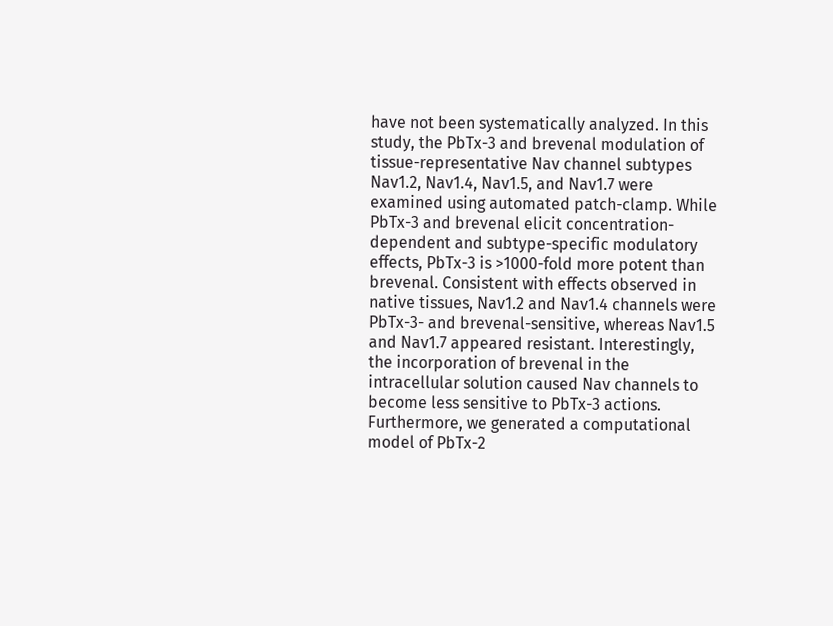have not been systematically analyzed. In this study, the PbTx-3 and brevenal modulation of tissue-representative Nav channel subtypes Nav1.2, Nav1.4, Nav1.5, and Nav1.7 were examined using automated patch-clamp. While PbTx-3 and brevenal elicit concentration-dependent and subtype-specific modulatory effects, PbTx-3 is >1000-fold more potent than brevenal. Consistent with effects observed in native tissues, Nav1.2 and Nav1.4 channels were PbTx-3- and brevenal-sensitive, whereas Nav1.5 and Nav1.7 appeared resistant. Interestingly, the incorporation of brevenal in the intracellular solution caused Nav channels to become less sensitive to PbTx-3 actions. Furthermore, we generated a computational model of PbTx-2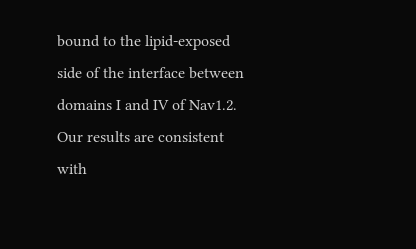bound to the lipid-exposed side of the interface between domains I and IV of Nav1.2. Our results are consistent with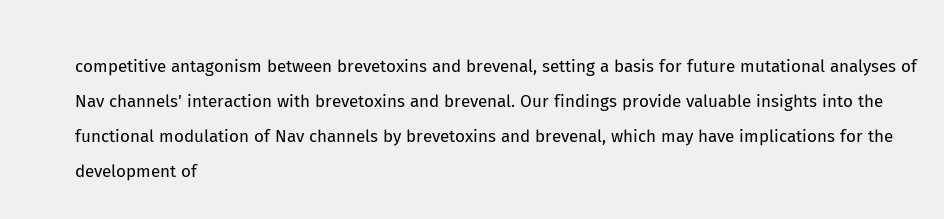competitive antagonism between brevetoxins and brevenal, setting a basis for future mutational analyses of Nav channels' interaction with brevetoxins and brevenal. Our findings provide valuable insights into the functional modulation of Nav channels by brevetoxins and brevenal, which may have implications for the development of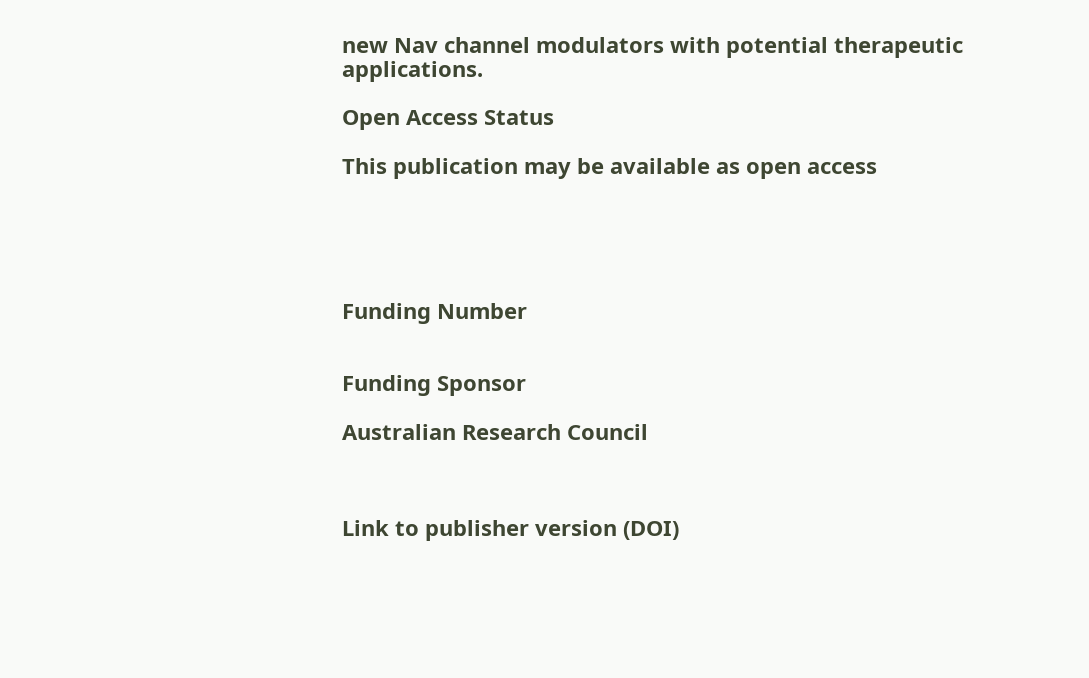new Nav channel modulators with potential therapeutic applications.

Open Access Status

This publication may be available as open access





Funding Number


Funding Sponsor

Australian Research Council



Link to publisher version (DOI)